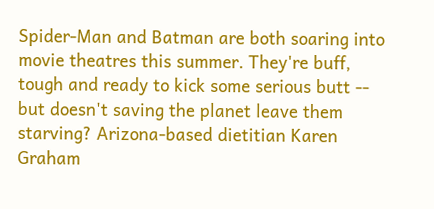Spider-Man and Batman are both soaring into movie theatres this summer. They're buff, tough and ready to kick some serious butt -- but doesn't saving the planet leave them starving? Arizona-based dietitian Karen Graham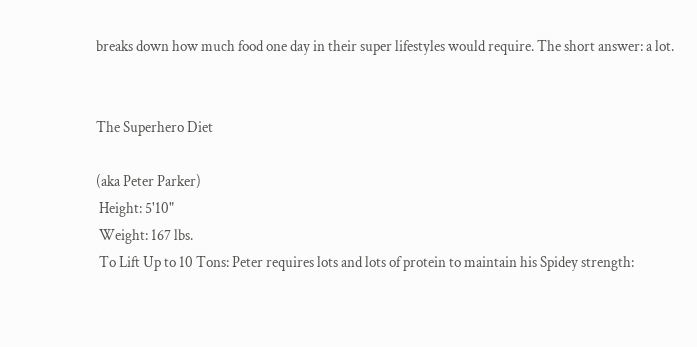breaks down how much food one day in their super lifestyles would require. The short answer: a lot.


The Superhero Diet

(aka Peter Parker)
 Height: 5'10"
 Weight: 167 lbs.
 To Lift Up to 10 Tons: Peter requires lots and lots of protein to maintain his Spidey strength: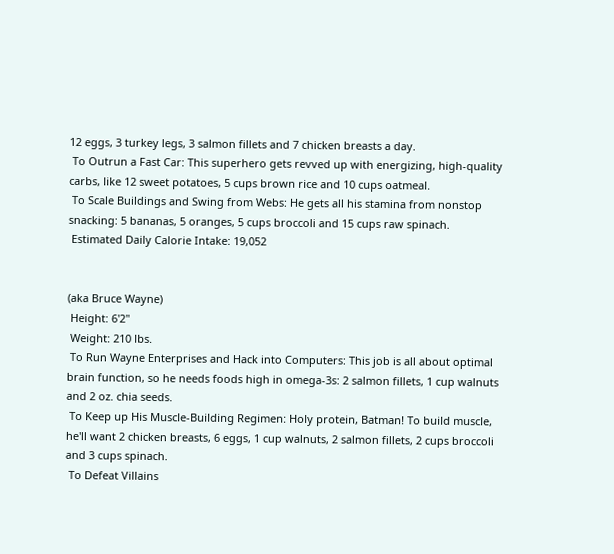12 eggs, 3 turkey legs, 3 salmon fillets and 7 chicken breasts a day.
 To Outrun a Fast Car: This superhero gets revved up with energizing, high-quality carbs, like 12 sweet potatoes, 5 cups brown rice and 10 cups oatmeal.
 To Scale Buildings and Swing from Webs: He gets all his stamina from nonstop snacking: 5 bananas, 5 oranges, 5 cups broccoli and 15 cups raw spinach.
 Estimated Daily Calorie Intake: 19,052


(aka Bruce Wayne)
 Height: 6'2"
 Weight: 210 lbs.
 To Run Wayne Enterprises and Hack into Computers: This job is all about optimal brain function, so he needs foods high in omega-3s: 2 salmon fillets, 1 cup walnuts and 2 oz. chia seeds.
 To Keep up His Muscle-Building Regimen: Holy protein, Batman! To build muscle, he'll want 2 chicken breasts, 6 eggs, 1 cup walnuts, 2 salmon fillets, 2 cups broccoli and 3 cups spinach.
 To Defeat Villains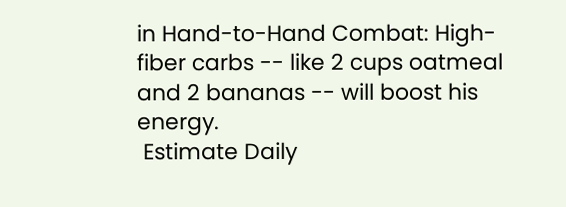in Hand-to-Hand Combat: High-fiber carbs -- like 2 cups oatmeal and 2 bananas -- will boost his energy.
 Estimate Daily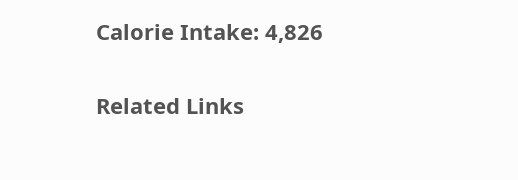Calorie Intake: 4,826

Related Links